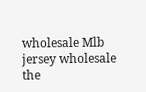wholesale Mlb jersey wholesale the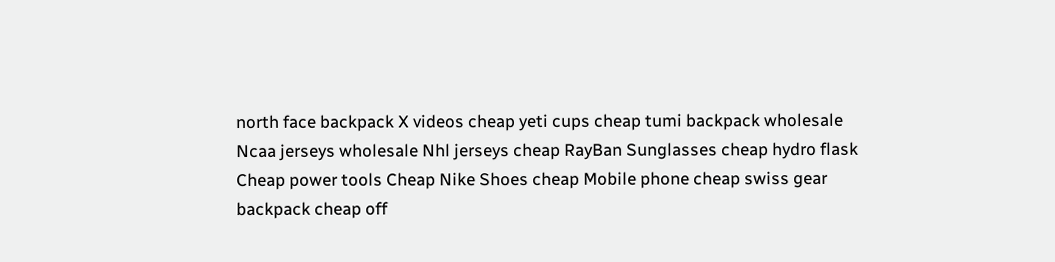north face backpack X videos cheap yeti cups cheap tumi backpack wholesale Ncaa jerseys wholesale Nhl jerseys cheap RayBan Sunglasses cheap hydro flask Cheap power tools Cheap Nike Shoes cheap Mobile phone cheap swiss gear backpack cheap off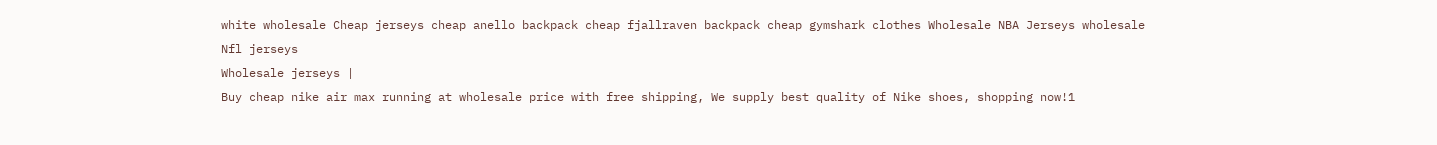white wholesale Cheap jerseys cheap anello backpack cheap fjallraven backpack cheap gymshark clothes Wholesale NBA Jerseys wholesale Nfl jerseys
Wholesale jerseys |
Buy cheap nike air max running at wholesale price with free shipping, We supply best quality of Nike shoes, shopping now!1